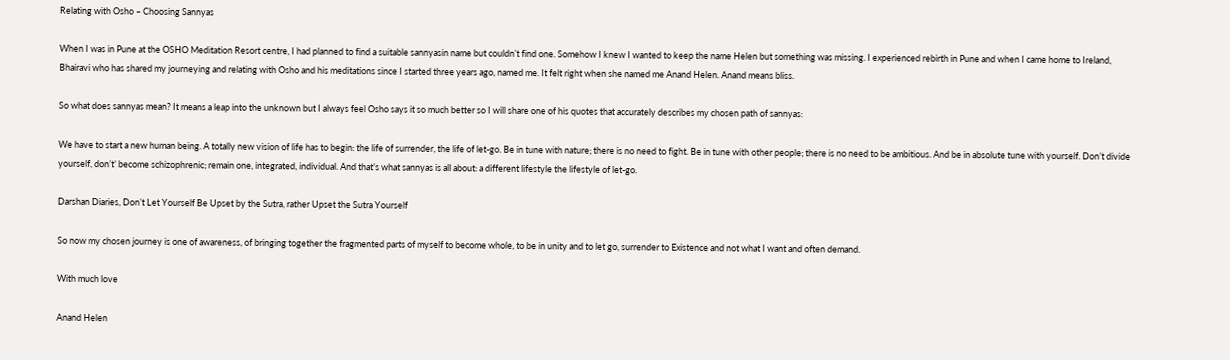Relating with Osho – Choosing Sannyas

When I was in Pune at the OSHO Meditation Resort centre, I had planned to find a suitable sannyasin name but couldn’t find one. Somehow I knew I wanted to keep the name Helen but something was missing. I experienced rebirth in Pune and when I came home to Ireland, Bhairavi who has shared my journeying and relating with Osho and his meditations since I started three years ago, named me. It felt right when she named me Anand Helen. Anand means bliss.

So what does sannyas mean? It means a leap into the unknown but I always feel Osho says it so much better so I will share one of his quotes that accurately describes my chosen path of sannyas:

We have to start a new human being. A totally new vision of life has to begin: the life of surrender, the life of let-go. Be in tune with nature; there is no need to fight. Be in tune with other people; there is no need to be ambitious. And be in absolute tune with yourself. Don’t divide yourself, don’t’ become schizophrenic; remain one, integrated, individual. And that’s what sannyas is all about: a different lifestyle the lifestyle of let-go.

Darshan Diaries, Don’t Let Yourself Be Upset by the Sutra, rather Upset the Sutra Yourself

So now my chosen journey is one of awareness, of bringing together the fragmented parts of myself to become whole, to be in unity and to let go, surrender to Existence and not what I want and often demand.

With much love

Anand Helen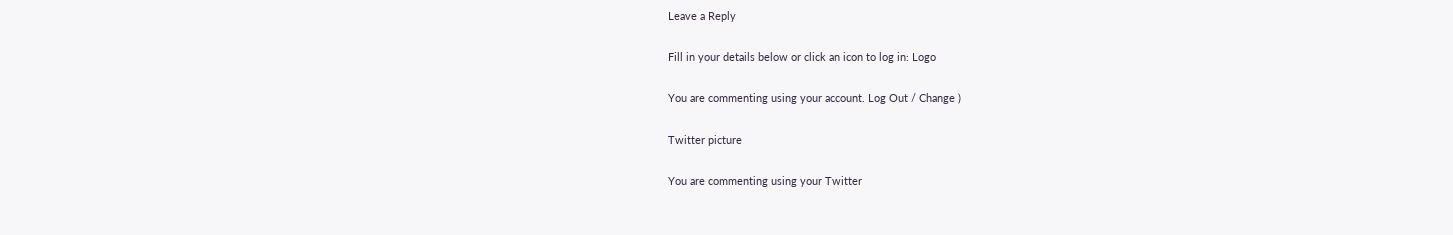Leave a Reply

Fill in your details below or click an icon to log in: Logo

You are commenting using your account. Log Out / Change )

Twitter picture

You are commenting using your Twitter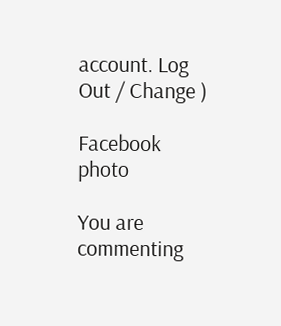account. Log Out / Change )

Facebook photo

You are commenting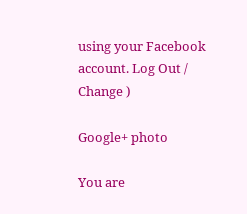using your Facebook account. Log Out / Change )

Google+ photo

You are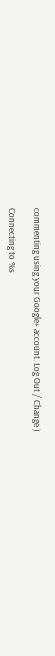commenting using your Google+ account. Log Out / Change )

Connecting to %s